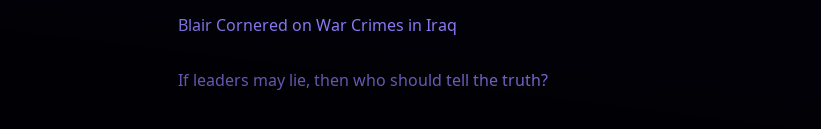Blair Cornered on War Crimes in Iraq

If leaders may lie, then who should tell the truth?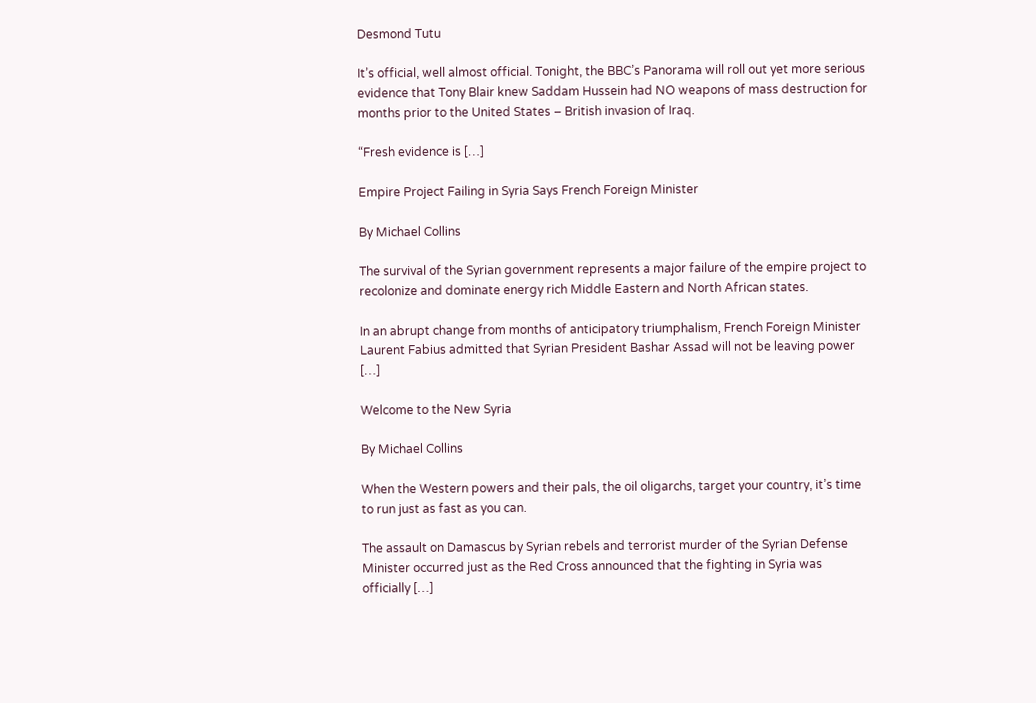Desmond Tutu

It’s official, well almost official. Tonight, the BBC’s Panorama will roll out yet more serious evidence that Tony Blair knew Saddam Hussein had NO weapons of mass destruction for months prior to the United States – British invasion of Iraq.

“Fresh evidence is […]

Empire Project Failing in Syria Says French Foreign Minister

By Michael Collins

The survival of the Syrian government represents a major failure of the empire project to recolonize and dominate energy rich Middle Eastern and North African states.

In an abrupt change from months of anticipatory triumphalism, French Foreign Minister Laurent Fabius admitted that Syrian President Bashar Assad will not be leaving power […]

Welcome to the New Syria

By Michael Collins

When the Western powers and their pals, the oil oligarchs, target your country, it’s time to run just as fast as you can.

The assault on Damascus by Syrian rebels and terrorist murder of the Syrian Defense Minister occurred just as the Red Cross announced that the fighting in Syria was officially […]